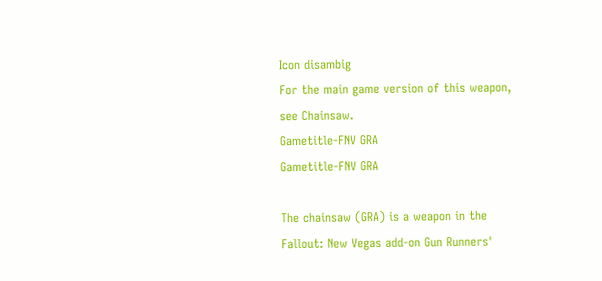Icon disambig
For the main game version of this weapon, see Chainsaw.
Gametitle-FNV GRA
Gametitle-FNV GRA

The chainsaw (GRA) is a weapon in the Fallout: New Vegas add-on Gun Runners'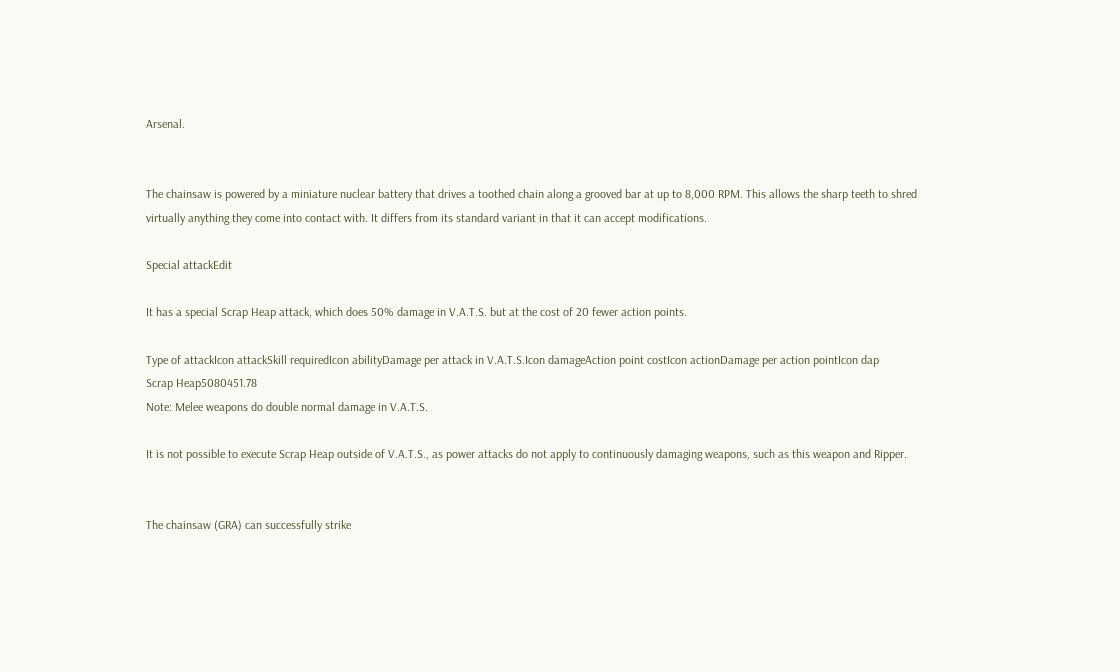Arsenal.


The chainsaw is powered by a miniature nuclear battery that drives a toothed chain along a grooved bar at up to 8,000 RPM. This allows the sharp teeth to shred virtually anything they come into contact with. It differs from its standard variant in that it can accept modifications.

Special attackEdit

It has a special Scrap Heap attack, which does 50% damage in V.A.T.S. but at the cost of 20 fewer action points.

Type of attackIcon attackSkill requiredIcon abilityDamage per attack in V.A.T.S.Icon damageAction point costIcon actionDamage per action pointIcon dap
Scrap Heap5080451.78
Note: Melee weapons do double normal damage in V.A.T.S.

It is not possible to execute Scrap Heap outside of V.A.T.S., as power attacks do not apply to continuously damaging weapons, such as this weapon and Ripper.


The chainsaw (GRA) can successfully strike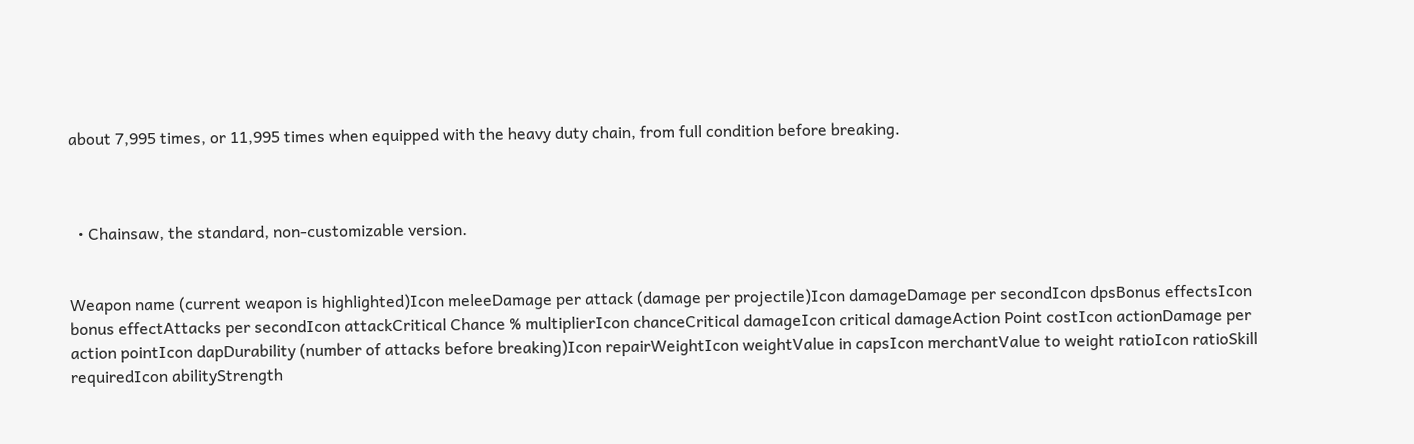about 7,995 times, or 11,995 times when equipped with the heavy duty chain, from full condition before breaking.



  • Chainsaw, the standard, non-customizable version.


Weapon name (current weapon is highlighted)Icon meleeDamage per attack (damage per projectile)Icon damageDamage per secondIcon dpsBonus effectsIcon bonus effectAttacks per secondIcon attackCritical Chance % multiplierIcon chanceCritical damageIcon critical damageAction Point costIcon actionDamage per action pointIcon dapDurability (number of attacks before breaking)Icon repairWeightIcon weightValue in capsIcon merchantValue to weight ratioIcon ratioSkill requiredIcon abilityStrength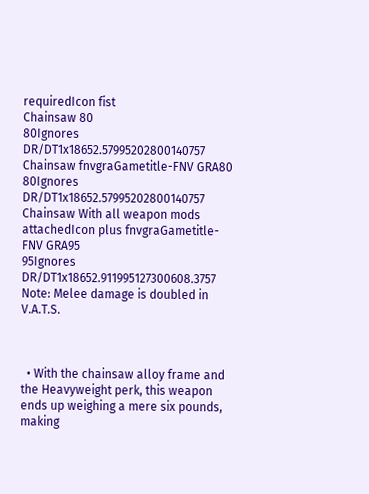requiredIcon fist
Chainsaw 80
80Ignores DR/DT1x18652.57995202800140757
Chainsaw fnvgraGametitle-FNV GRA80
80Ignores DR/DT1x18652.57995202800140757
Chainsaw With all weapon mods attachedIcon plus fnvgraGametitle-FNV GRA95
95Ignores DR/DT1x18652.911995127300608.3757
Note: Melee damage is doubled in V.A.T.S.



  • With the chainsaw alloy frame and the Heavyweight perk, this weapon ends up weighing a mere six pounds, making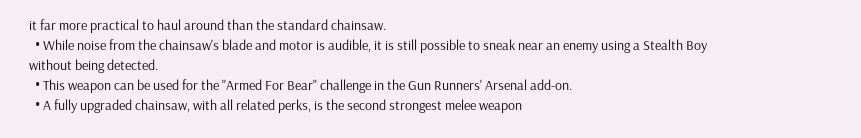it far more practical to haul around than the standard chainsaw.
  • While noise from the chainsaw's blade and motor is audible, it is still possible to sneak near an enemy using a Stealth Boy without being detected.
  • This weapon can be used for the "Armed For Bear" challenge in the Gun Runners' Arsenal add-on.
  • A fully upgraded chainsaw, with all related perks, is the second strongest melee weapon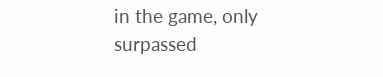in the game, only surpassed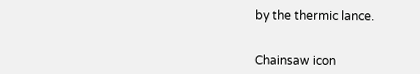by the thermic lance.


Chainsaw icon